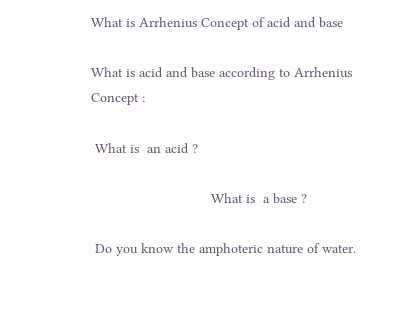What is Arrhenius Concept of acid and base

What is acid and base according to Arrhenius Concept :

 What is  an acid ?

                              What is  a base ?

 Do you know the amphoteric nature of water.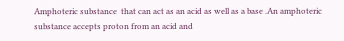Amphoteric substance  that can act as an acid as well as a base .An amphoteric substance accepts proton from an acid and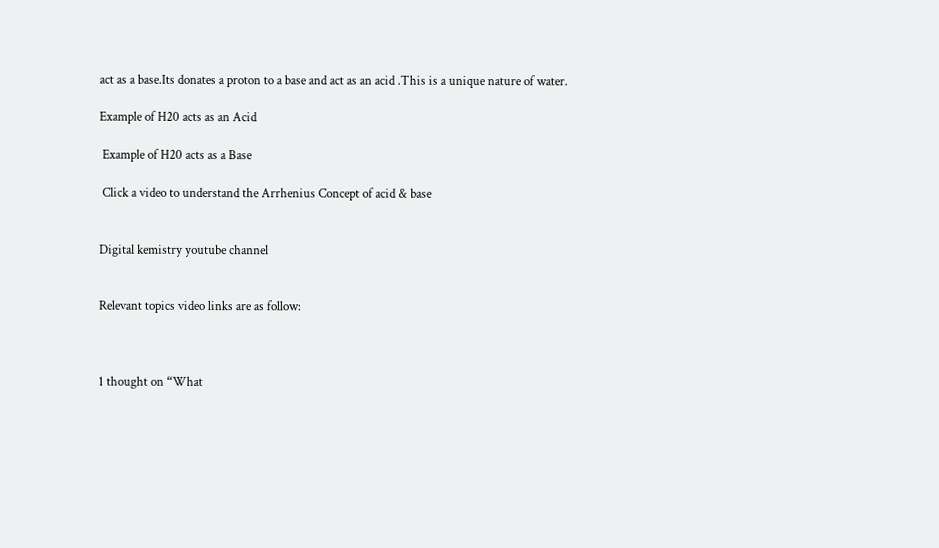act as a base.Its donates a proton to a base and act as an acid .This is a unique nature of water.

Example of H20 acts as an Acid

 Example of H20 acts as a Base

 Click a video to understand the Arrhenius Concept of acid & base


Digital kemistry youtube channel


Relevant topics video links are as follow:



1 thought on “What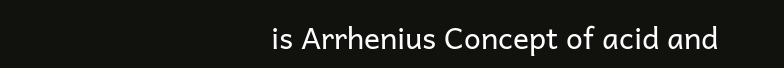is Arrhenius Concept of acid and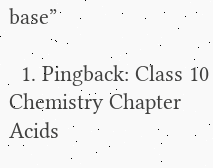base”

  1. Pingback: Class 10 Chemistry Chapter Acids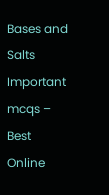Bases and Salts Important mcqs – Best Online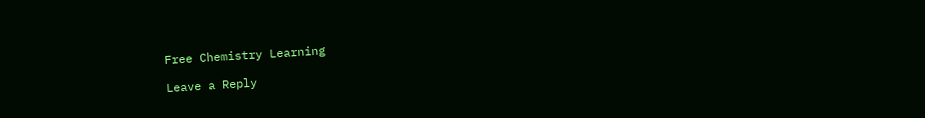Free Chemistry Learning

Leave a Reply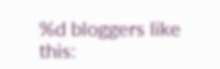%d bloggers like this: